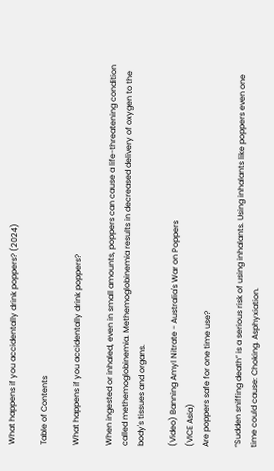What happens if you accidentally drink poppers? (2024)

Table of Contents

What happens if you accidentally drink poppers?

When ingested or inhaled, even in small amounts, poppers can cause a life-threatening condition called methemoglobinemia. Methemoglobinemia results in decreased delivery of oxygen to the body's tissues and organs.

(Video) Banning Amyl Nitrate - Australia's War on Poppers
(VICE Asia)
Are poppers safe for one time use?

“Sudden sniffing death” is a serious risk of using inhalants. Using inhalants like poppers even one time could cause: Choking. Asphyxiation.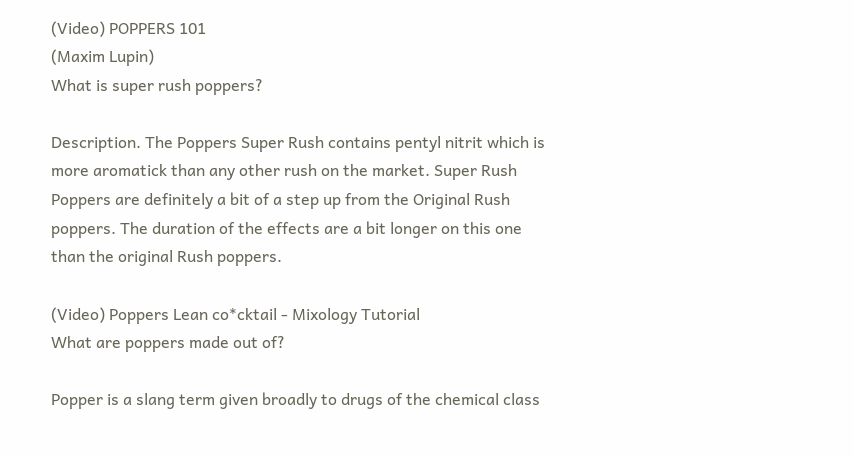(Video) POPPERS 101
(Maxim Lupin)
What is super rush poppers?

Description. The Poppers Super Rush contains pentyl nitrit which is more aromatick than any other rush on the market. Super Rush Poppers are definitely a bit of a step up from the Original Rush poppers. The duration of the effects are a bit longer on this one than the original Rush poppers.

(Video) Poppers Lean co*cktail - Mixology Tutorial
What are poppers made out of?

Popper is a slang term given broadly to drugs of the chemical class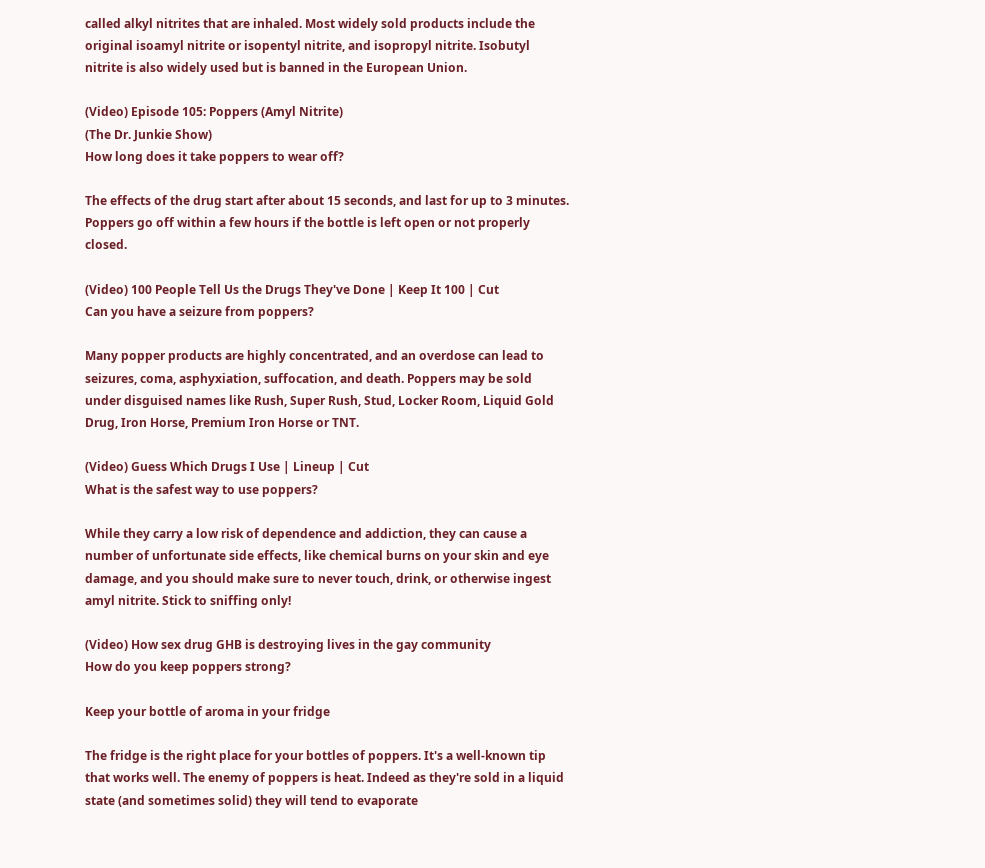called alkyl nitrites that are inhaled. Most widely sold products include the original isoamyl nitrite or isopentyl nitrite, and isopropyl nitrite. Isobutyl nitrite is also widely used but is banned in the European Union.

(Video) Episode 105: Poppers (Amyl Nitrite)
(The Dr. Junkie Show)
How long does it take poppers to wear off?

The effects of the drug start after about 15 seconds, and last for up to 3 minutes. Poppers go off within a few hours if the bottle is left open or not properly closed.

(Video) 100 People Tell Us the Drugs They've Done | Keep It 100 | Cut
Can you have a seizure from poppers?

Many popper products are highly concentrated, and an overdose can lead to seizures, coma, asphyxiation, suffocation, and death. Poppers may be sold under disguised names like Rush, Super Rush, Stud, Locker Room, Liquid Gold Drug, Iron Horse, Premium Iron Horse or TNT.

(Video) Guess Which Drugs I Use | Lineup | Cut
What is the safest way to use poppers?

While they carry a low risk of dependence and addiction, they can cause a number of unfortunate side effects, like chemical burns on your skin and eye damage, and you should make sure to never touch, drink, or otherwise ingest amyl nitrite. Stick to sniffing only!

(Video) How sex drug GHB is destroying lives in the gay community
How do you keep poppers strong?

Keep your bottle of aroma in your fridge

The fridge is the right place for your bottles of poppers. It's a well-known tip that works well. The enemy of poppers is heat. Indeed as they're sold in a liquid state (and sometimes solid) they will tend to evaporate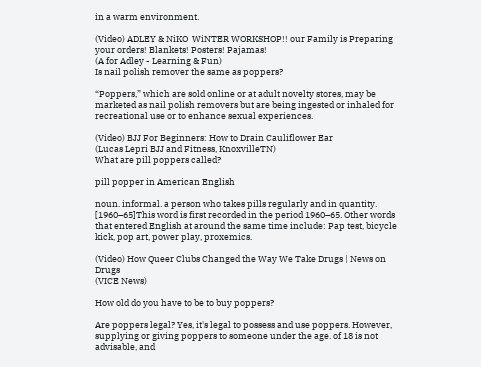in a warm environment.

(Video) ADLEY & NiKO  WiNTER WORKSHOP!! our Family is Preparing your orders! Blankets! Posters! Pajamas!
(A for Adley - Learning & Fun)
Is nail polish remover the same as poppers?

“Poppers,” which are sold online or at adult novelty stores, may be marketed as nail polish removers but are being ingested or inhaled for recreational use or to enhance sexual experiences.

(Video) BJJ For Beginners: How to Drain Cauliflower Ear
(Lucas Lepri BJJ and Fitness, KnoxvilleTN)
What are pill poppers called?

pill popper in American English

noun. informal. a person who takes pills regularly and in quantity. [1960–65]This word is first recorded in the period 1960–65. Other words that entered English at around the same time include: Pap test, bicycle kick, pop art, power play, proxemics.

(Video) How Queer Clubs Changed the Way We Take Drugs | News on Drugs
(VICE News)

How old do you have to be to buy poppers?

Are poppers legal? Yes, it's legal to possess and use poppers. However, supplying or giving poppers to someone under the age. of 18 is not advisable, and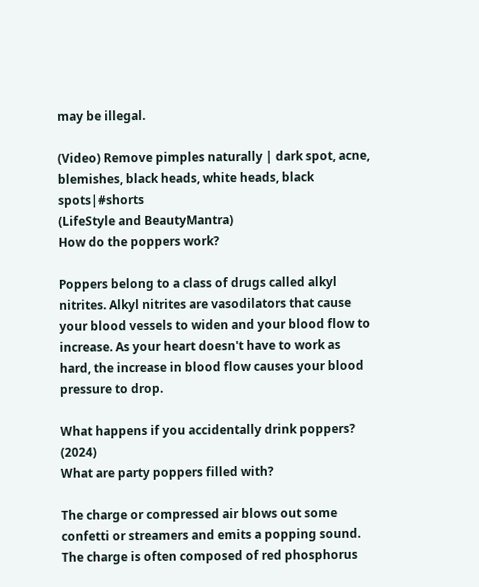may be illegal.

(Video) Remove pimples naturally | dark spot, acne, blemishes, black heads, white heads, black spots|#shorts
(LifeStyle and BeautyMantra)
How do the poppers work?

Poppers belong to a class of drugs called alkyl nitrites. Alkyl nitrites are vasodilators that cause your blood vessels to widen and your blood flow to increase. As your heart doesn't have to work as hard, the increase in blood flow causes your blood pressure to drop.

What happens if you accidentally drink poppers? (2024)
What are party poppers filled with?

The charge or compressed air blows out some confetti or streamers and emits a popping sound. The charge is often composed of red phosphorus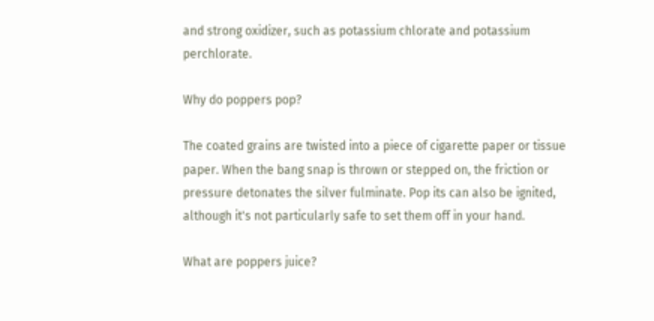and strong oxidizer, such as potassium chlorate and potassium perchlorate.

Why do poppers pop?

The coated grains are twisted into a piece of cigarette paper or tissue paper. When the bang snap is thrown or stepped on, the friction or pressure detonates the silver fulminate. Pop its can also be ignited, although it's not particularly safe to set them off in your hand.

What are poppers juice?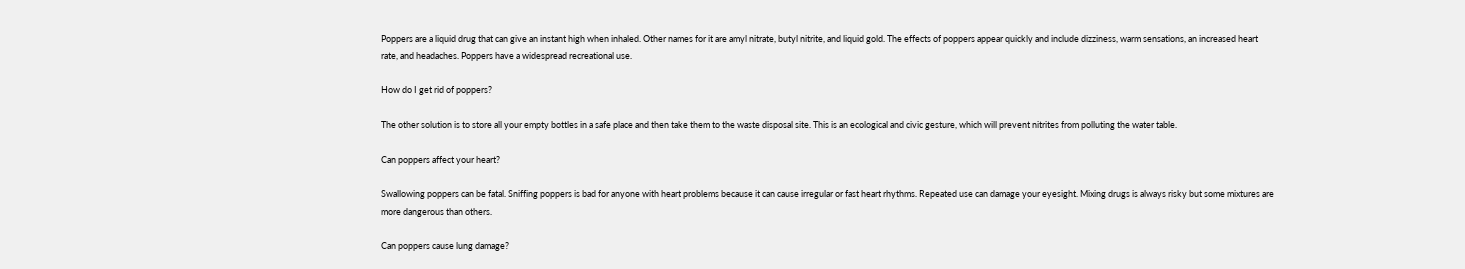Poppers are a liquid drug that can give an instant high when inhaled. Other names for it are amyl nitrate, butyl nitrite, and liquid gold. The effects of poppers appear quickly and include dizziness, warm sensations, an increased heart rate, and headaches. Poppers have a widespread recreational use.

How do I get rid of poppers?

The other solution is to store all your empty bottles in a safe place and then take them to the waste disposal site. This is an ecological and civic gesture, which will prevent nitrites from polluting the water table.

Can poppers affect your heart?

Swallowing poppers can be fatal. Sniffing poppers is bad for anyone with heart problems because it can cause irregular or fast heart rhythms. Repeated use can damage your eyesight. Mixing drugs is always risky but some mixtures are more dangerous than others.

Can poppers cause lung damage?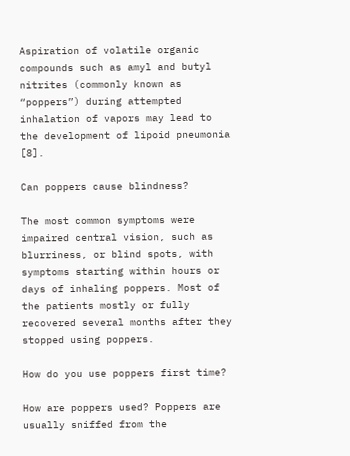Aspiration of volatile organic compounds such as amyl and butyl nitrites (commonly known as “poppers”) during attempted inhalation of vapors may lead to the development of lipoid pneumonia [8].

Can poppers cause blindness?

The most common symptoms were impaired central vision, such as blurriness, or blind spots, with symptoms starting within hours or days of inhaling poppers. Most of the patients mostly or fully recovered several months after they stopped using poppers.

How do you use poppers first time?

How are poppers used? Poppers are usually sniffed from the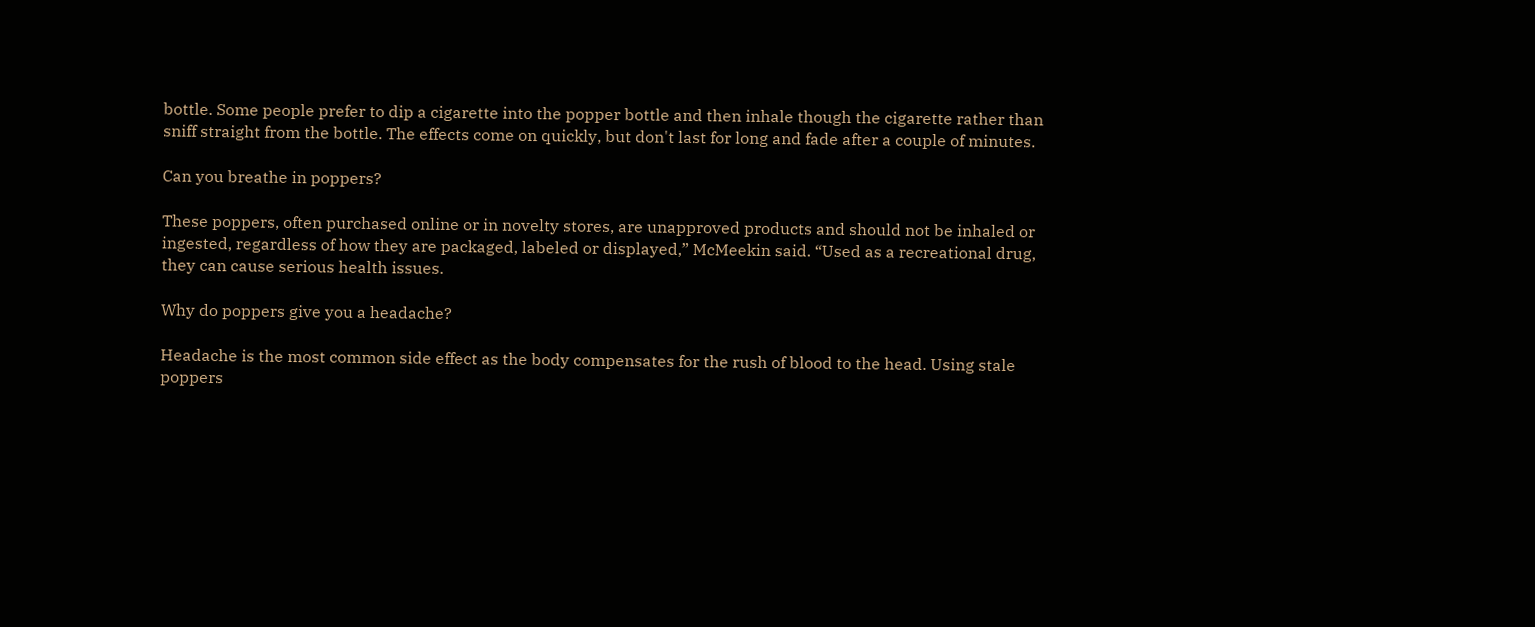bottle. Some people prefer to dip a cigarette into the popper bottle and then inhale though the cigarette rather than sniff straight from the bottle. The effects come on quickly, but don't last for long and fade after a couple of minutes.

Can you breathe in poppers?

These poppers, often purchased online or in novelty stores, are unapproved products and should not be inhaled or ingested, regardless of how they are packaged, labeled or displayed,” McMeekin said. “Used as a recreational drug, they can cause serious health issues.

Why do poppers give you a headache?

Headache is the most common side effect as the body compensates for the rush of blood to the head. Using stale poppers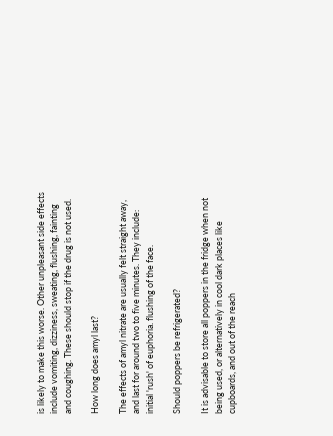is likely to make this worse. Other unpleasant side effects include vomiting, dizziness, sweating, flushing, fainting and coughing. These should stop if the drug is not used.

How long does amyl last?

The effects of amyl nitrate are usually felt straight away, and last for around two to five minutes. They include: initial 'rush' of euphoria. flushing of the face.

Should poppers be refrigerated?

It is advisable to store all poppers in the fridge when not being used, or alternatively in cool dark places like cupboards, and out of the reach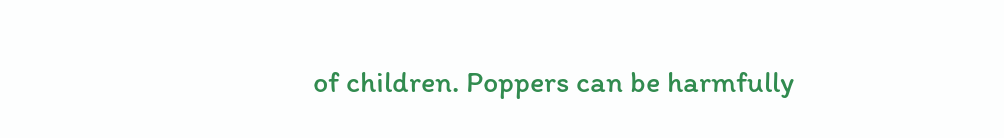of children. Poppers can be harmfully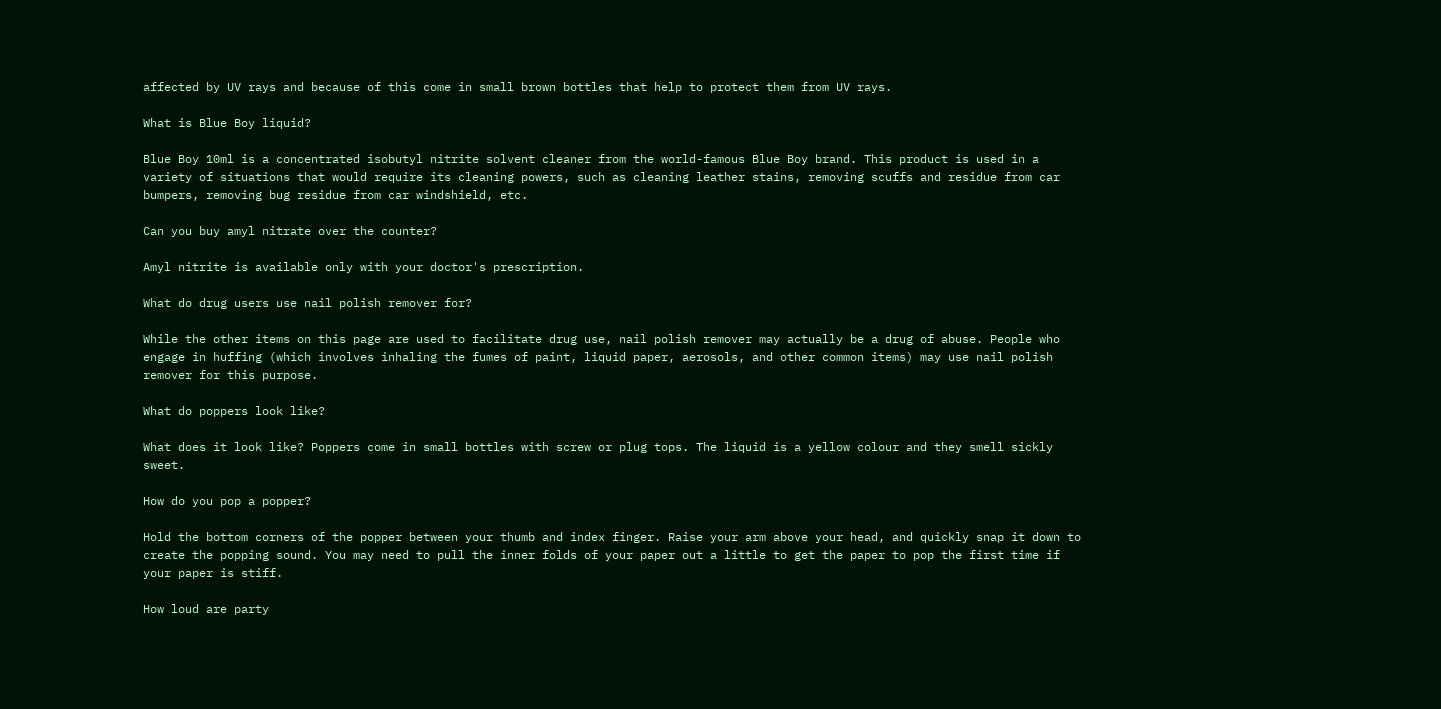affected by UV rays and because of this come in small brown bottles that help to protect them from UV rays.

What is Blue Boy liquid?

Blue Boy 10ml is a concentrated isobutyl nitrite solvent cleaner from the world-famous Blue Boy brand. This product is used in a variety of situations that would require its cleaning powers, such as cleaning leather stains, removing scuffs and residue from car bumpers, removing bug residue from car windshield, etc.

Can you buy amyl nitrate over the counter?

Amyl nitrite is available only with your doctor's prescription.

What do drug users use nail polish remover for?

While the other items on this page are used to facilitate drug use, nail polish remover may actually be a drug of abuse. People who engage in huffing (which involves inhaling the fumes of paint, liquid paper, aerosols, and other common items) may use nail polish remover for this purpose.

What do poppers look like?

What does it look like? Poppers come in small bottles with screw or plug tops. The liquid is a yellow colour and they smell sickly sweet.

How do you pop a popper?

Hold the bottom corners of the popper between your thumb and index finger. Raise your arm above your head, and quickly snap it down to create the popping sound. You may need to pull the inner folds of your paper out a little to get the paper to pop the first time if your paper is stiff.

How loud are party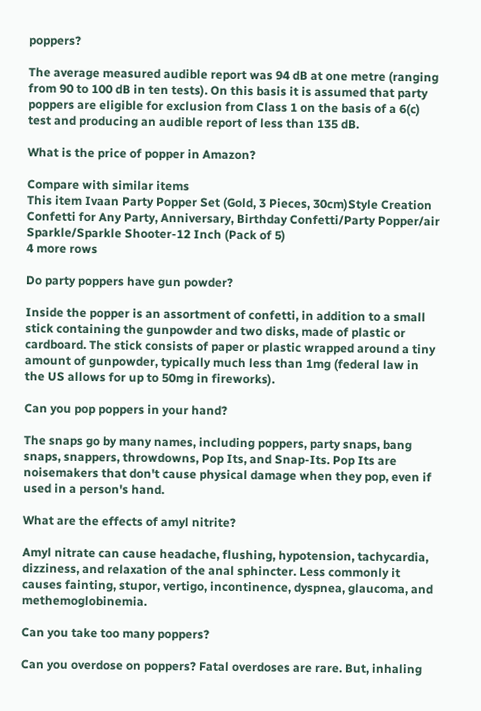poppers?

The average measured audible report was 94 dB at one metre (ranging from 90 to 100 dB in ten tests). On this basis it is assumed that party poppers are eligible for exclusion from Class 1 on the basis of a 6(c) test and producing an audible report of less than 135 dB.

What is the price of popper in Amazon?

Compare with similar items
This item Ivaan Party Popper Set (Gold, 3 Pieces, 30cm)Style Creation Confetti for Any Party, Anniversary, Birthday Confetti/Party Popper/air Sparkle/Sparkle Shooter-12 Inch (Pack of 5)
4 more rows

Do party poppers have gun powder?

Inside the popper is an assortment of confetti, in addition to a small stick containing the gunpowder and two disks, made of plastic or cardboard. The stick consists of paper or plastic wrapped around a tiny amount of gunpowder, typically much less than 1mg (federal law in the US allows for up to 50mg in fireworks).

Can you pop poppers in your hand?

The snaps go by many names, including poppers, party snaps, bang snaps, snappers, throwdowns, Pop Its, and Snap-Its. Pop Its are noisemakers that don't cause physical damage when they pop, even if used in a person's hand.

What are the effects of amyl nitrite?

Amyl nitrate can cause headache, flushing, hypotension, tachycardia, dizziness, and relaxation of the anal sphincter. Less commonly it causes fainting, stupor, vertigo, incontinence, dyspnea, glaucoma, and methemoglobinemia.

Can you take too many poppers?

Can you overdose on poppers? Fatal overdoses are rare. But, inhaling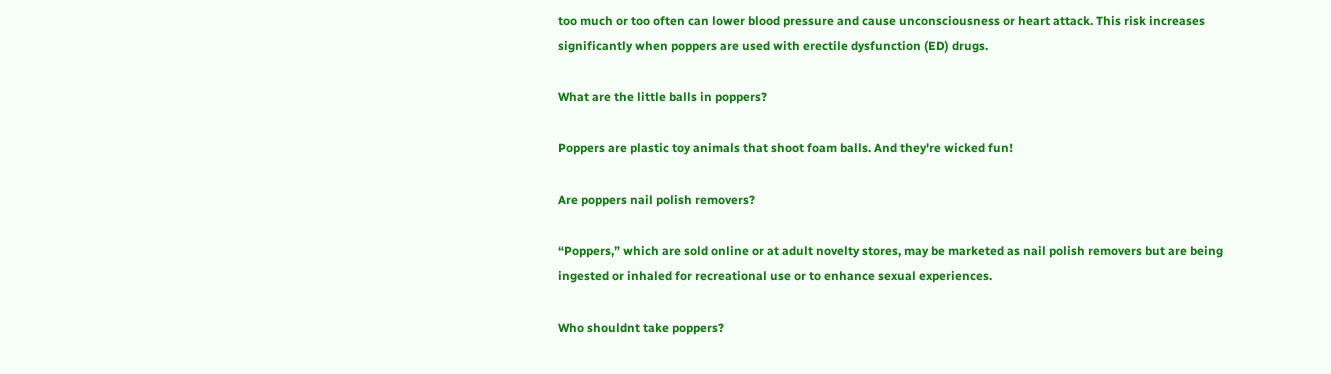too much or too often can lower blood pressure and cause unconsciousness or heart attack. This risk increases significantly when poppers are used with erectile dysfunction (ED) drugs.

What are the little balls in poppers?

Poppers are plastic toy animals that shoot foam balls. And they're wicked fun!

Are poppers nail polish removers?

“Poppers,” which are sold online or at adult novelty stores, may be marketed as nail polish removers but are being ingested or inhaled for recreational use or to enhance sexual experiences.

Who shouldnt take poppers?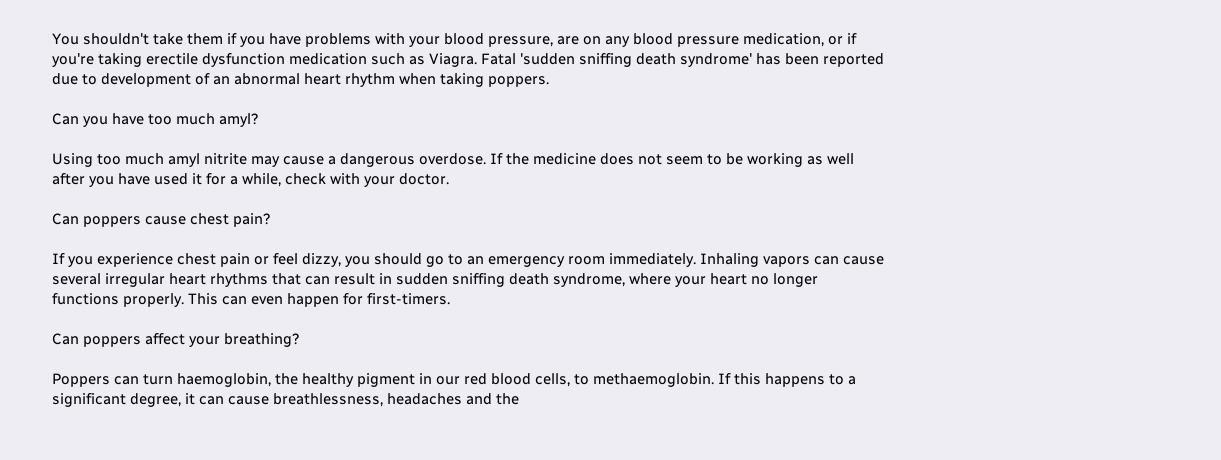You shouldn't take them if you have problems with your blood pressure, are on any blood pressure medication, or if you're taking erectile dysfunction medication such as Viagra. Fatal 'sudden sniffing death syndrome' has been reported due to development of an abnormal heart rhythm when taking poppers.

Can you have too much amyl?

Using too much amyl nitrite may cause a dangerous overdose. If the medicine does not seem to be working as well after you have used it for a while, check with your doctor.

Can poppers cause chest pain?

If you experience chest pain or feel dizzy, you should go to an emergency room immediately. Inhaling vapors can cause several irregular heart rhythms that can result in sudden sniffing death syndrome, where your heart no longer functions properly. This can even happen for first-timers.

Can poppers affect your breathing?

Poppers can turn haemoglobin, the healthy pigment in our red blood cells, to methaemoglobin. If this happens to a significant degree, it can cause breathlessness, headaches and the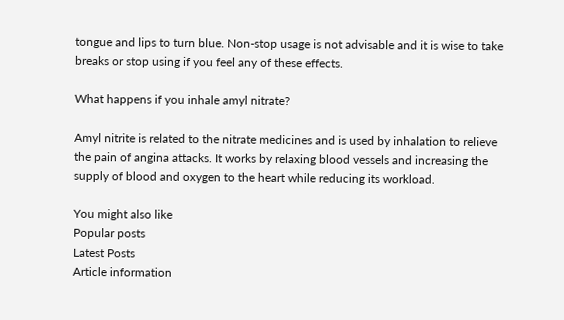tongue and lips to turn blue. Non-stop usage is not advisable and it is wise to take breaks or stop using if you feel any of these effects.

What happens if you inhale amyl nitrate?

Amyl nitrite is related to the nitrate medicines and is used by inhalation to relieve the pain of angina attacks. It works by relaxing blood vessels and increasing the supply of blood and oxygen to the heart while reducing its workload.

You might also like
Popular posts
Latest Posts
Article information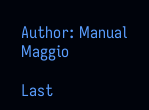Author: Manual Maggio

Last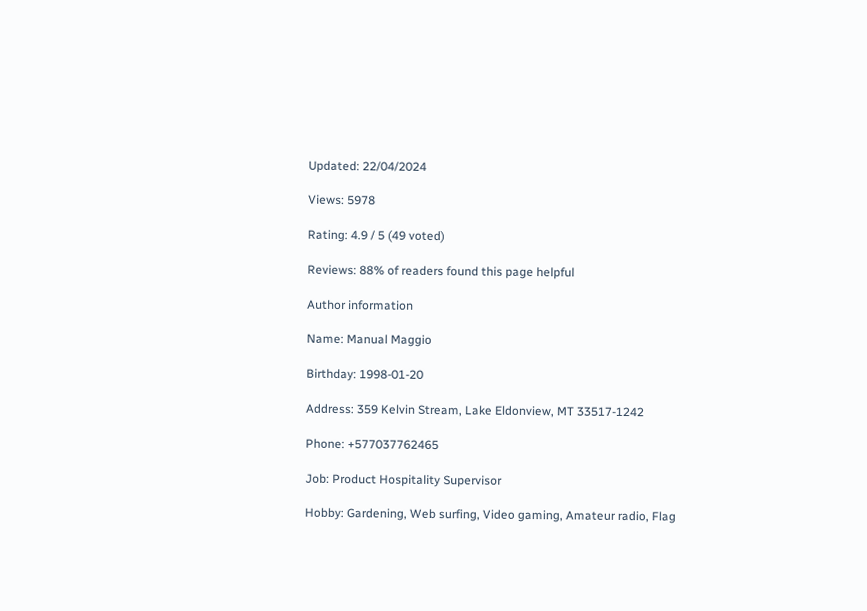Updated: 22/04/2024

Views: 5978

Rating: 4.9 / 5 (49 voted)

Reviews: 88% of readers found this page helpful

Author information

Name: Manual Maggio

Birthday: 1998-01-20

Address: 359 Kelvin Stream, Lake Eldonview, MT 33517-1242

Phone: +577037762465

Job: Product Hospitality Supervisor

Hobby: Gardening, Web surfing, Video gaming, Amateur radio, Flag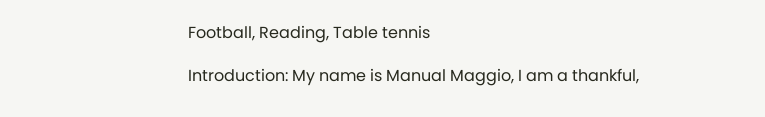Football, Reading, Table tennis

Introduction: My name is Manual Maggio, I am a thankful,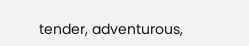tender, adventurous,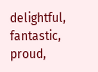delightful, fantastic, proud,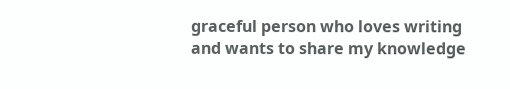graceful person who loves writing and wants to share my knowledge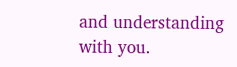and understanding with you.